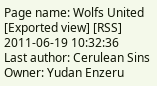Page name: Wolfs United [Exported view] [RSS]
2011-06-19 10:32:36
Last author: Cerulean Sins
Owner: Yudan Enzeru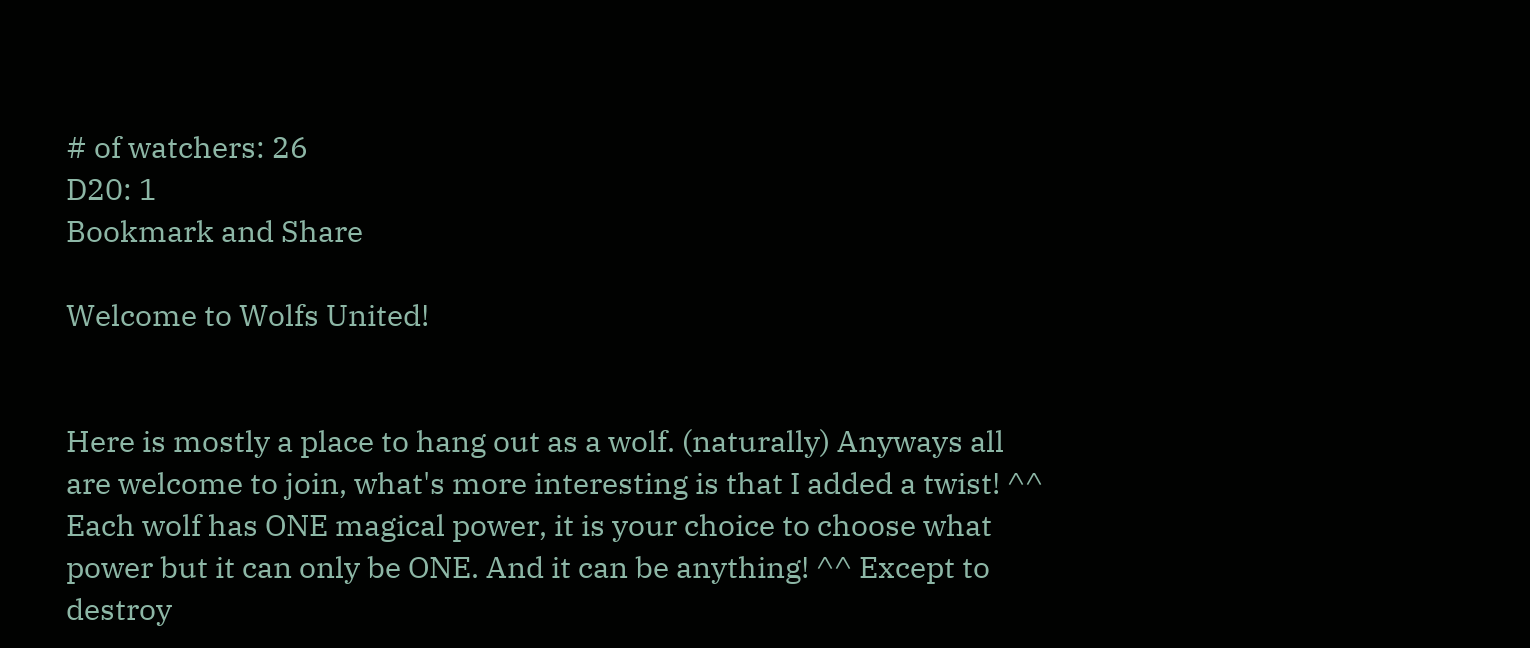# of watchers: 26
D20: 1
Bookmark and Share

Welcome to Wolfs United!


Here is mostly a place to hang out as a wolf. (naturally) Anyways all are welcome to join, what's more interesting is that I added a twist! ^^ Each wolf has ONE magical power, it is your choice to choose what power but it can only be ONE. And it can be anything! ^^ Except to destroy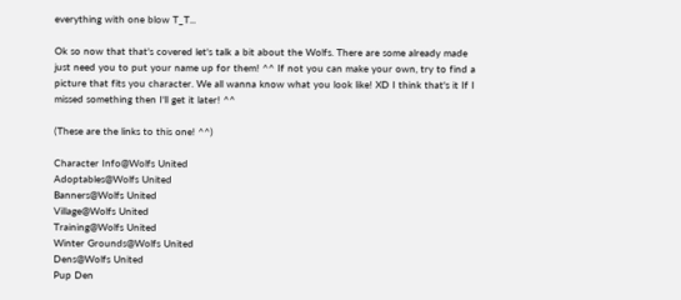everything with one blow T_T...

Ok so now that that's covered let's talk a bit about the Wolfs. There are some already made just need you to put your name up for them! ^^ If not you can make your own, try to find a picture that fits you character. We all wanna know what you look like! XD I think that's it If I missed something then I'll get it later! ^^

(These are the links to this one! ^^)

Character Info@Wolfs United
Adoptables@Wolfs United
Banners@Wolfs United
Village@Wolfs United
Training@Wolfs United
Winter Grounds@Wolfs United
Dens@Wolfs United
Pup Den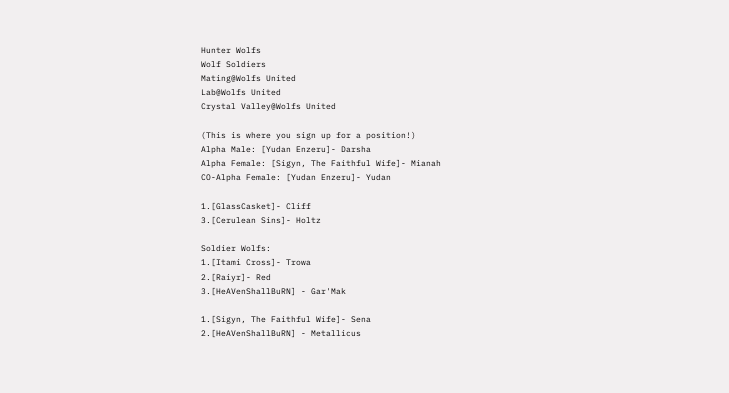Hunter Wolfs
Wolf Soldiers
Mating@Wolfs United
Lab@Wolfs United
Crystal Valley@Wolfs United

(This is where you sign up for a position!)
Alpha Male: [Yudan Enzeru]- Darsha
Alpha Female: [Sigyn, The Faithful Wife]- Mianah
CO-Alpha Female: [Yudan Enzeru]- Yudan

1.[GlassCasket]- Cliff
3.[Cerulean Sins]- Holtz

Soldier Wolfs:
1.[Itami Cross]- Trowa
2.[Raiyr]- Red
3.[HeAVenShallBuRN] - Gar'Mak

1.[Sigyn, The Faithful Wife]- Sena
2.[HeAVenShallBuRN] - Metallicus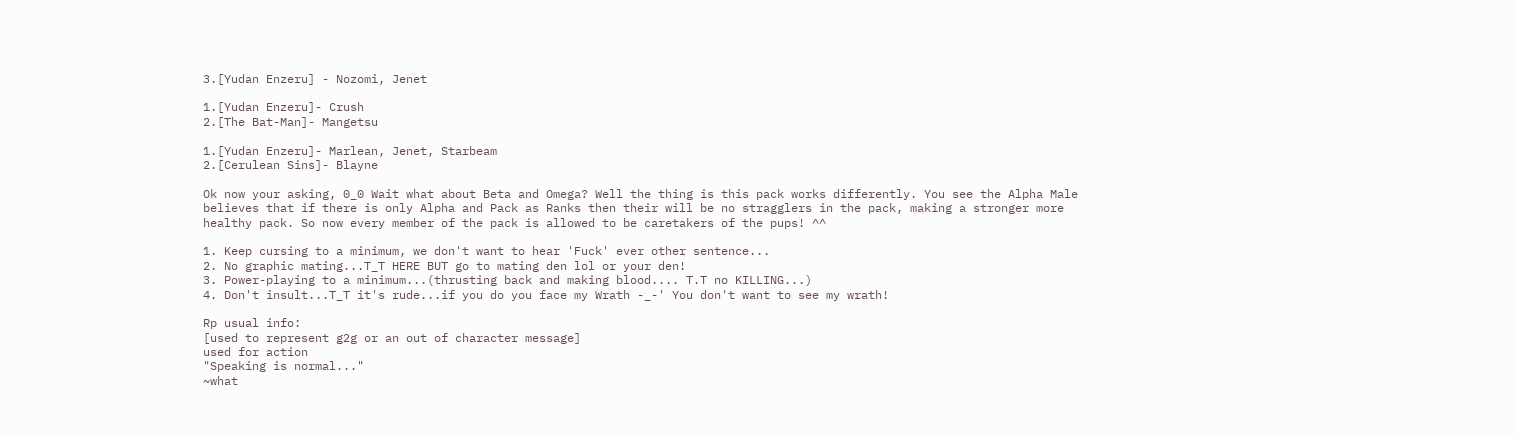3.[Yudan Enzeru] - Nozomi, Jenet

1.[Yudan Enzeru]- Crush
2.[The Bat-Man]- Mangetsu

1.[Yudan Enzeru]- Marlean, Jenet, Starbeam
2.[Cerulean Sins]- Blayne

Ok now your asking, 0_0 Wait what about Beta and Omega? Well the thing is this pack works differently. You see the Alpha Male believes that if there is only Alpha and Pack as Ranks then their will be no stragglers in the pack, making a stronger more healthy pack. So now every member of the pack is allowed to be caretakers of the pups! ^^

1. Keep cursing to a minimum, we don't want to hear 'Fuck' ever other sentence...
2. No graphic mating...T_T HERE BUT go to mating den lol or your den!
3. Power-playing to a minimum...(thrusting back and making blood.... T.T no KILLING...)
4. Don't insult...T_T it's rude...if you do you face my Wrath -_-' You don't want to see my wrath!

Rp usual info:
[used to represent g2g or an out of character message]
used for action
"Speaking is normal..."
~what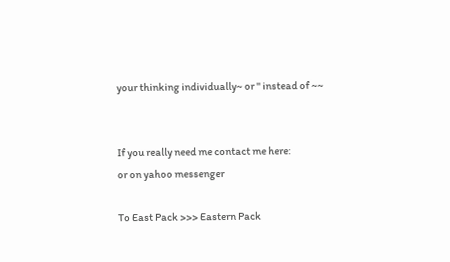your thinking individually~ or '' instead of ~~


If you really need me contact me here:
or on yahoo messenger

To East Pack >>> Eastern Pack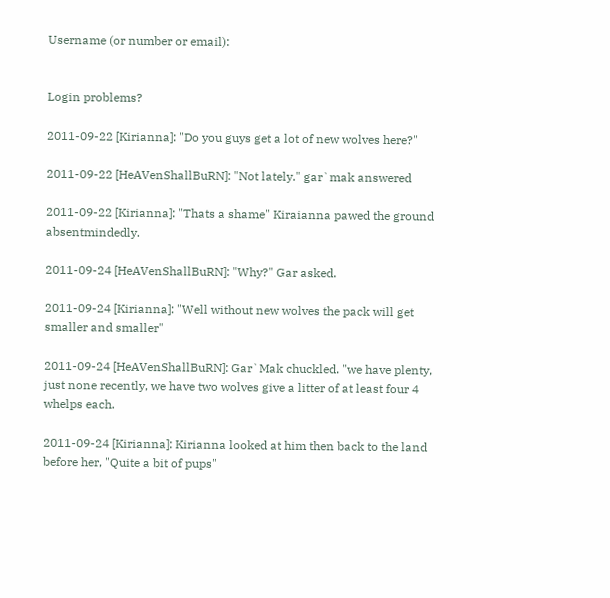Username (or number or email):


Login problems?

2011-09-22 [Kirianna]: "Do you guys get a lot of new wolves here?"

2011-09-22 [HeAVenShallBuRN]: "Not lately." gar`mak answered

2011-09-22 [Kirianna]: "Thats a shame" Kiraianna pawed the ground absentmindedly.

2011-09-24 [HeAVenShallBuRN]: "Why?" Gar asked.

2011-09-24 [Kirianna]: "Well without new wolves the pack will get smaller and smaller"

2011-09-24 [HeAVenShallBuRN]: Gar`Mak chuckled. "we have plenty, just none recently, we have two wolves give a litter of at least four 4 whelps each.

2011-09-24 [Kirianna]: Kirianna looked at him then back to the land before her, "Quite a bit of pups"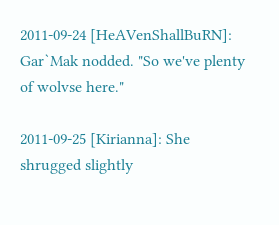2011-09-24 [HeAVenShallBuRN]: Gar`Mak nodded. "So we've plenty of wolvse here."

2011-09-25 [Kirianna]: She shrugged slightly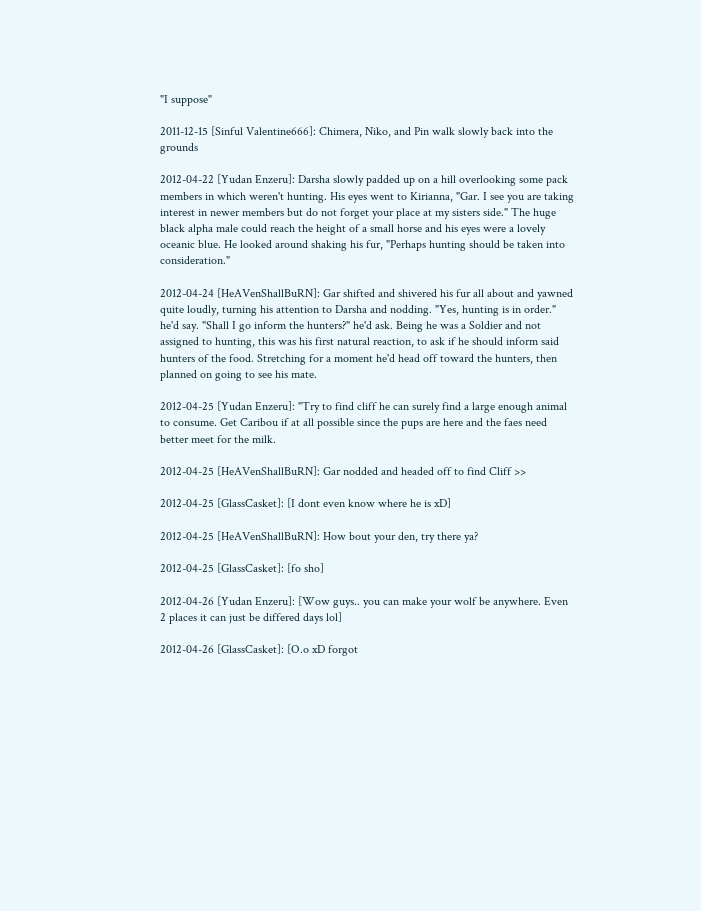"I suppose"

2011-12-15 [Sinful Valentine666]: Chimera, Niko, and Pin walk slowly back into the grounds

2012-04-22 [Yudan Enzeru]: Darsha slowly padded up on a hill overlooking some pack members in which weren't hunting. His eyes went to Kirianna, "Gar. I see you are taking interest in newer members but do not forget your place at my sisters side." The huge black alpha male could reach the height of a small horse and his eyes were a lovely oceanic blue. He looked around shaking his fur, "Perhaps hunting should be taken into consideration."

2012-04-24 [HeAVenShallBuRN]: Gar shifted and shivered his fur all about and yawned quite loudly, turning his attention to Darsha and nodding. "Yes, hunting is in order." he'd say. "Shall I go inform the hunters?" he'd ask. Being he was a Soldier and not assigned to hunting, this was his first natural reaction, to ask if he should inform said hunters of the food. Stretching for a moment he'd head off toward the hunters, then planned on going to see his mate.

2012-04-25 [Yudan Enzeru]: "Try to find cliff he can surely find a large enough animal to consume. Get Caribou if at all possible since the pups are here and the faes need better meet for the milk.

2012-04-25 [HeAVenShallBuRN]: Gar nodded and headed off to find Cliff >>

2012-04-25 [GlassCasket]: [I dont even know where he is xD]

2012-04-25 [HeAVenShallBuRN]: How bout your den, try there ya?

2012-04-25 [GlassCasket]: [fo sho]

2012-04-26 [Yudan Enzeru]: [Wow guys.. you can make your wolf be anywhere. Even 2 places it can just be differed days lol]

2012-04-26 [GlassCasket]: [O.o xD forgot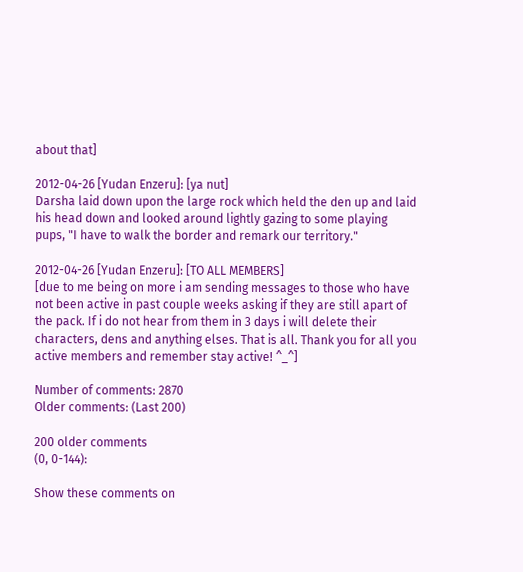about that]

2012-04-26 [Yudan Enzeru]: [ya nut]
Darsha laid down upon the large rock which held the den up and laid his head down and looked around lightly gazing to some playing pups, "I have to walk the border and remark our territory."

2012-04-26 [Yudan Enzeru]: [TO ALL MEMBERS]
[due to me being on more i am sending messages to those who have not been active in past couple weeks asking if they are still apart of the pack. If i do not hear from them in 3 days i will delete their characters, dens and anything elses. That is all. Thank you for all you active members and remember stay active! ^_^]

Number of comments: 2870
Older comments: (Last 200)

200 older comments
(0, 0-144):

Show these comments on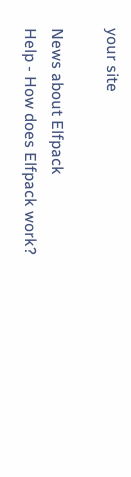your site

News about Elfpack
Help - How does Elfpack work?